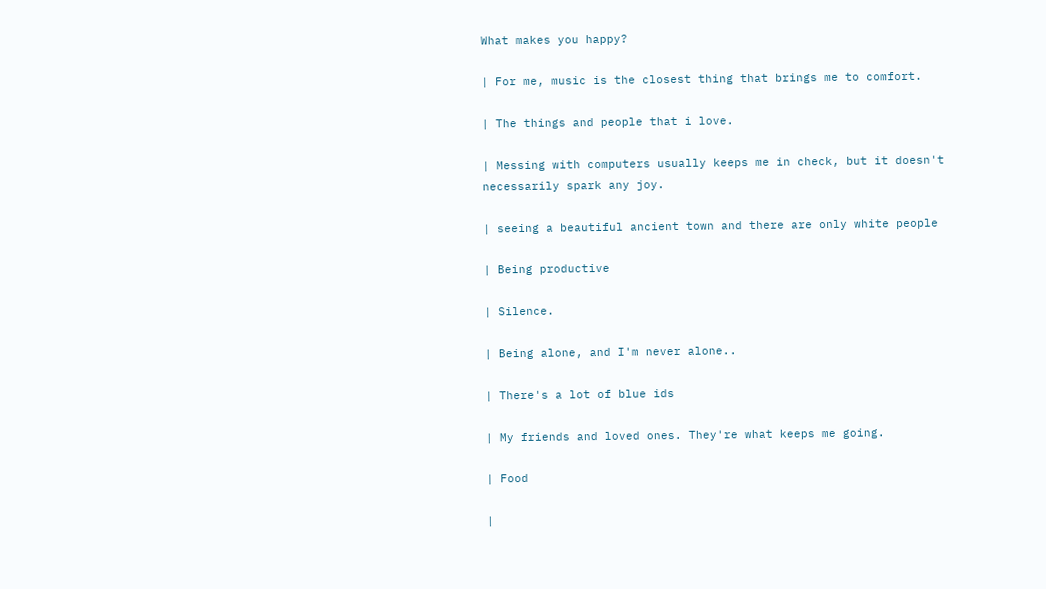What makes you happy?

| For me, music is the closest thing that brings me to comfort.

| The things and people that i love.

| Messing with computers usually keeps me in check, but it doesn't necessarily spark any joy.

| seeing a beautiful ancient town and there are only white people

| Being productive

| Silence.

| Being alone, and I'm never alone..

| There's a lot of blue ids

| My friends and loved ones. They're what keeps me going.

| Food

|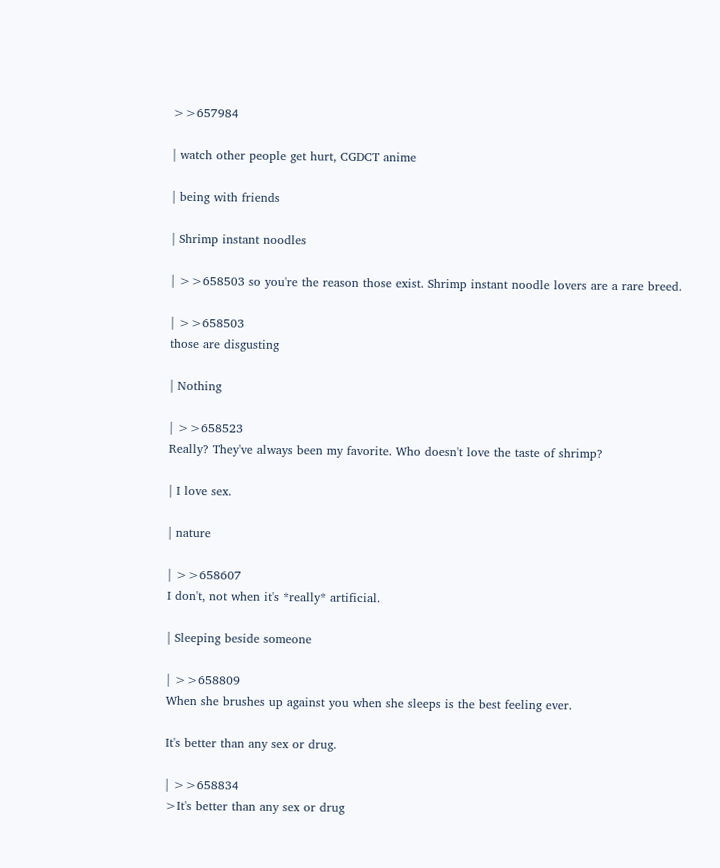>>657984

| watch other people get hurt, CGDCT anime

| being with friends

| Shrimp instant noodles

| >>658503 so you're the reason those exist. Shrimp instant noodle lovers are a rare breed.

| >>658503
those are disgusting

| Nothing

| >>658523
Really? They've always been my favorite. Who doesn't love the taste of shrimp?

| I love sex.

| nature

| >>658607
I don't, not when it's *really* artificial.

| Sleeping beside someone

| >>658809
When she brushes up against you when she sleeps is the best feeling ever.

It's better than any sex or drug.

| >>658834
>It's better than any sex or drug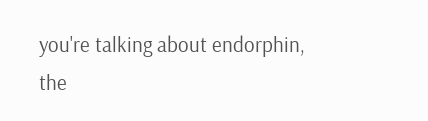you're talking about endorphin, the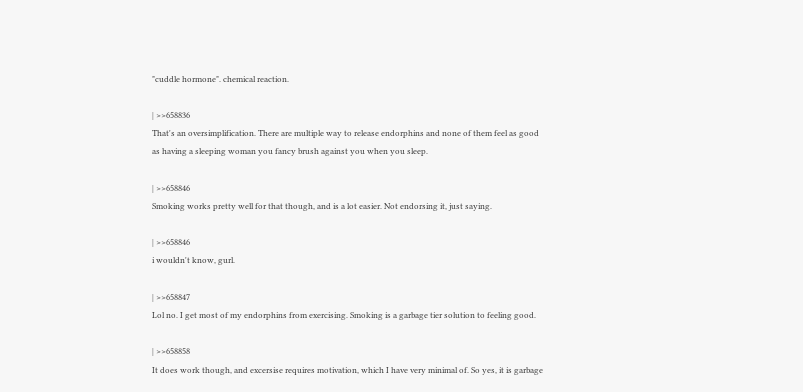"cuddle hormone". chemical reaction.

| >>658836
That's an oversimplification. There are multiple way to release endorphins and none of them feel as good as having a sleeping woman you fancy brush against you when you sleep.

| >>658846
Smoking works pretty well for that though, and is a lot easier. Not endorsing it, just saying.

| >>658846
i wouldn't know, gurl.

| >>658847
Lol no. I get most of my endorphins from exercising. Smoking is a garbage tier solution to feeling good.

| >>658858
It does work though, and excersise requires motivation, which I have very minimal of. So yes, it is garbage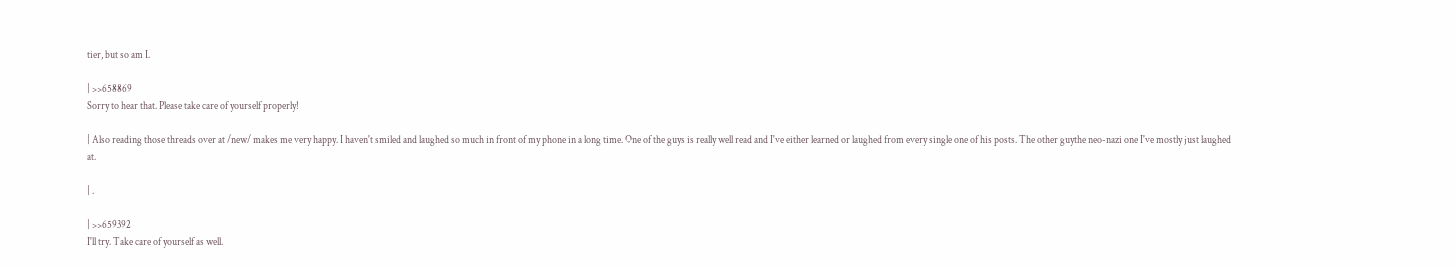tier, but so am I.

| >>658869
Sorry to hear that. Please take care of yourself properly!

| Also reading those threads over at /new/ makes me very happy. I haven't smiled and laughed so much in front of my phone in a long time. One of the guys is really well read and I've either learned or laughed from every single one of his posts. The other guythe neo-nazi one I've mostly just laughed at.

| .

| >>659392
I'll try. Take care of yourself as well.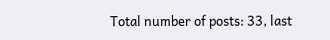Total number of posts: 33, last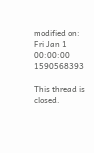modified on: Fri Jan 1 00:00:00 1590568393

This thread is closed.